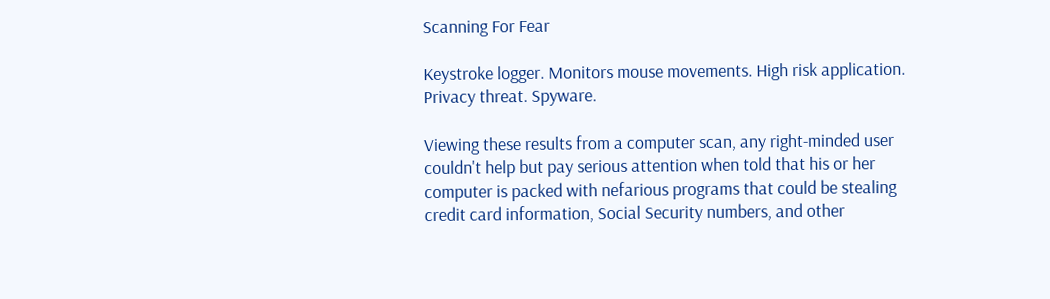Scanning For Fear

Keystroke logger. Monitors mouse movements. High risk application. Privacy threat. Spyware.

Viewing these results from a computer scan, any right-minded user couldn't help but pay serious attention when told that his or her computer is packed with nefarious programs that could be stealing credit card information, Social Security numbers, and other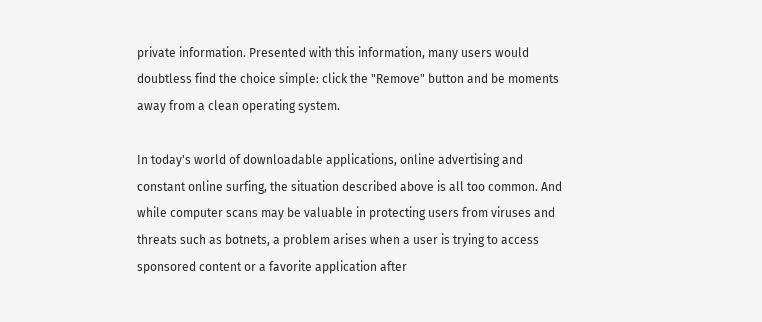private information. Presented with this information, many users would doubtless find the choice simple: click the "Remove" button and be moments away from a clean operating system.

In today's world of downloadable applications, online advertising and constant online surfing, the situation described above is all too common. And while computer scans may be valuable in protecting users from viruses and threats such as botnets, a problem arises when a user is trying to access sponsored content or a favorite application after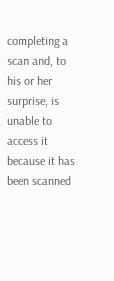completing a scan and, to his or her surprise, is unable to access it because it has been scanned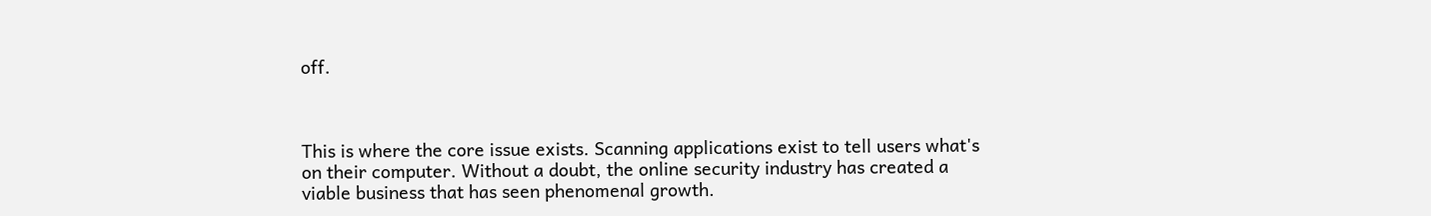off.



This is where the core issue exists. Scanning applications exist to tell users what's on their computer. Without a doubt, the online security industry has created a viable business that has seen phenomenal growth.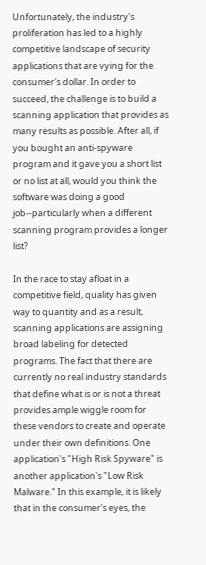Unfortunately, the industry's proliferation has led to a highly competitive landscape of security applications that are vying for the consumer's dollar. In order to succeed, the challenge is to build a scanning application that provides as many results as possible. After all, if you bought an anti-spyware program and it gave you a short list or no list at all, would you think the software was doing a good job--particularly when a different scanning program provides a longer list?

In the race to stay afloat in a competitive field, quality has given way to quantity and as a result, scanning applications are assigning broad labeling for detected programs. The fact that there are currently no real industry standards that define what is or is not a threat provides ample wiggle room for these vendors to create and operate under their own definitions. One application's "High Risk Spyware" is another application's "Low Risk Malware." In this example, it is likely that in the consumer's eyes, the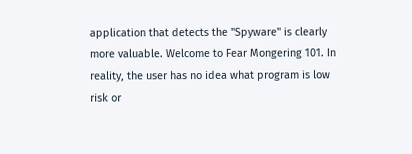application that detects the "Spyware" is clearly more valuable. Welcome to Fear Mongering 101. In reality, the user has no idea what program is low risk or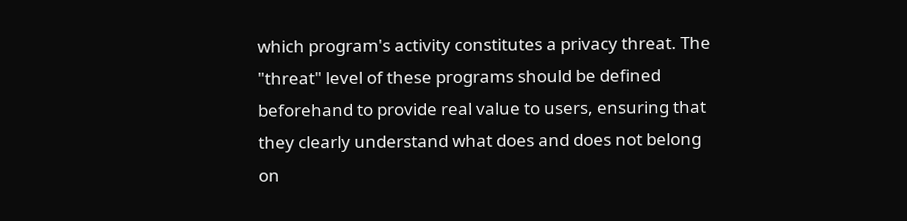which program's activity constitutes a privacy threat. The "threat" level of these programs should be defined beforehand to provide real value to users, ensuring that they clearly understand what does and does not belong on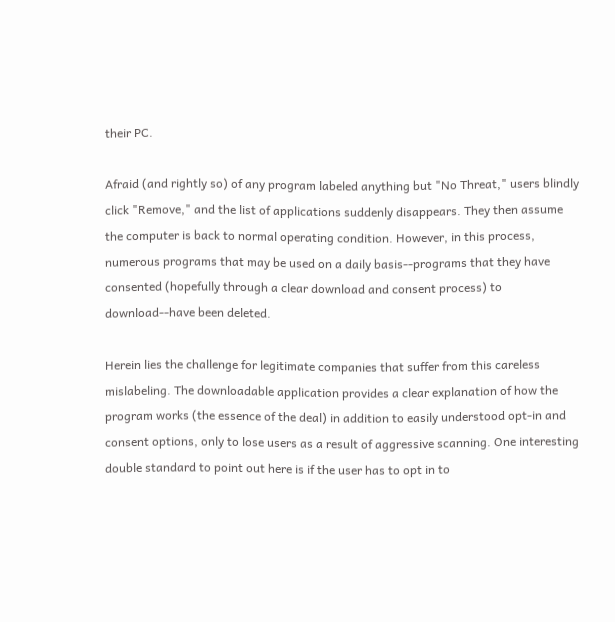their PC.

Afraid (and rightly so) of any program labeled anything but "No Threat," users blindly click "Remove," and the list of applications suddenly disappears. They then assume the computer is back to normal operating condition. However, in this process, numerous programs that may be used on a daily basis--programs that they have consented (hopefully through a clear download and consent process) to download--have been deleted.

Herein lies the challenge for legitimate companies that suffer from this careless mislabeling. The downloadable application provides a clear explanation of how the program works (the essence of the deal) in addition to easily understood opt-in and consent options, only to lose users as a result of aggressive scanning. One interesting double standard to point out here is if the user has to opt in to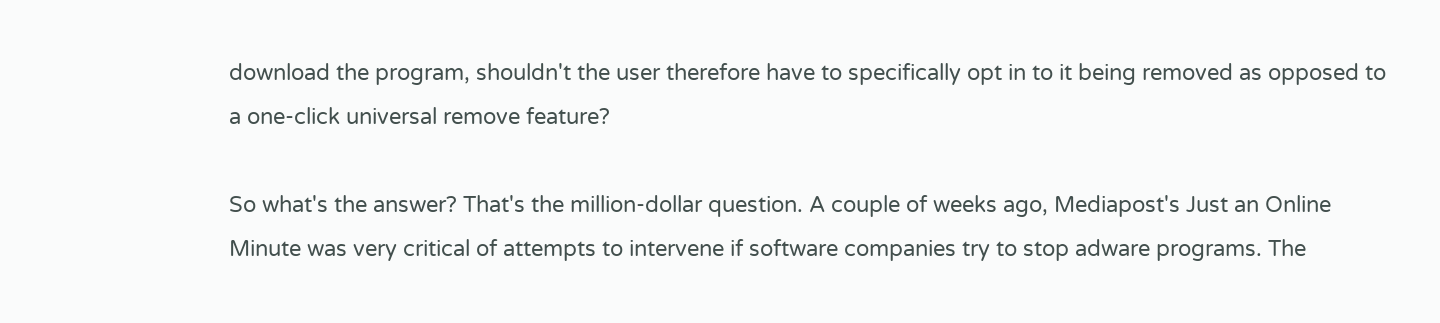download the program, shouldn't the user therefore have to specifically opt in to it being removed as opposed to a one-click universal remove feature?

So what's the answer? That's the million-dollar question. A couple of weeks ago, Mediapost's Just an Online Minute was very critical of attempts to intervene if software companies try to stop adware programs. The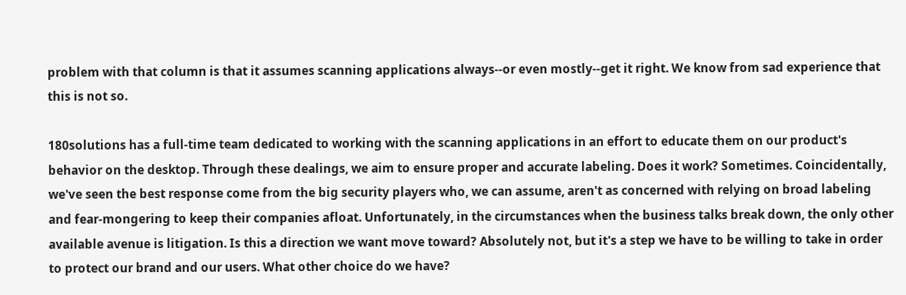problem with that column is that it assumes scanning applications always--or even mostly--get it right. We know from sad experience that this is not so.

180solutions has a full-time team dedicated to working with the scanning applications in an effort to educate them on our product's behavior on the desktop. Through these dealings, we aim to ensure proper and accurate labeling. Does it work? Sometimes. Coincidentally, we've seen the best response come from the big security players who, we can assume, aren't as concerned with relying on broad labeling and fear-mongering to keep their companies afloat. Unfortunately, in the circumstances when the business talks break down, the only other available avenue is litigation. Is this a direction we want move toward? Absolutely not, but it's a step we have to be willing to take in order to protect our brand and our users. What other choice do we have?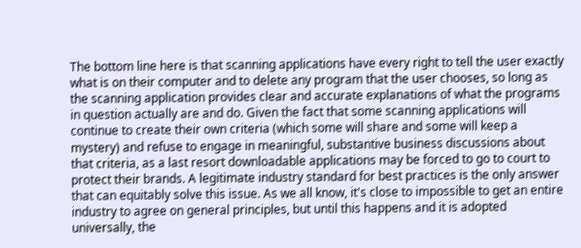The bottom line here is that scanning applications have every right to tell the user exactly what is on their computer and to delete any program that the user chooses, so long as the scanning application provides clear and accurate explanations of what the programs in question actually are and do. Given the fact that some scanning applications will continue to create their own criteria (which some will share and some will keep a mystery) and refuse to engage in meaningful, substantive business discussions about that criteria, as a last resort downloadable applications may be forced to go to court to protect their brands. A legitimate industry standard for best practices is the only answer that can equitably solve this issue. As we all know, it's close to impossible to get an entire industry to agree on general principles, but until this happens and it is adopted universally, the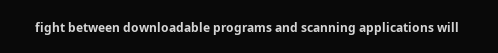fight between downloadable programs and scanning applications will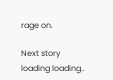rage on.

Next story loading loading..